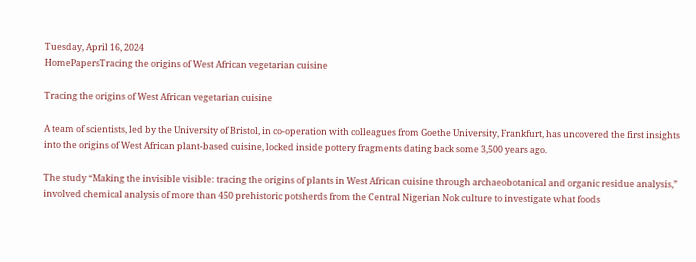Tuesday, April 16, 2024
HomePapersTracing the origins of West African vegetarian cuisine

Tracing the origins of West African vegetarian cuisine

A team of scientists, led by the University of Bristol, in co-operation with colleagues from Goethe University, Frankfurt, has uncovered the first insights into the origins of West African plant-based cuisine, locked inside pottery fragments dating back some 3,500 years ago.

The study “Making the invisible visible: tracing the origins of plants in West African cuisine through archaeobotanical and organic residue analysis,” involved chemical analysis of more than 450 prehistoric potsherds from the Central Nigerian Nok culture to investigate what foods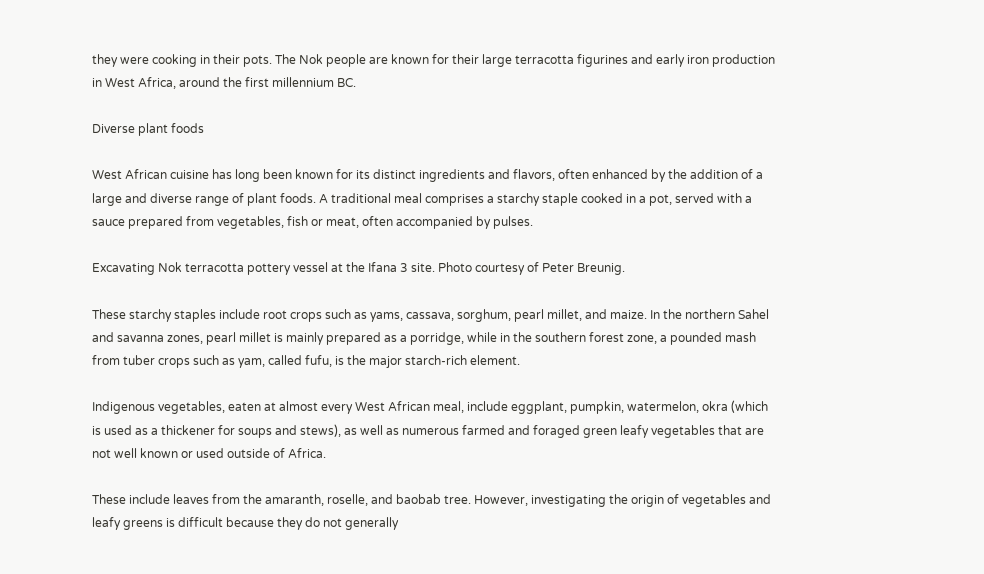they were cooking in their pots. The Nok people are known for their large terracotta figurines and early iron production in West Africa, around the first millennium BC.

Diverse plant foods

West African cuisine has long been known for its distinct ingredients and flavors, often enhanced by the addition of a large and diverse range of plant foods. A traditional meal comprises a starchy staple cooked in a pot, served with a sauce prepared from vegetables, fish or meat, often accompanied by pulses.

Excavating Nok terracotta pottery vessel at the Ifana 3 site. Photo courtesy of Peter Breunig.

These starchy staples include root crops such as yams, cassava, sorghum, pearl millet, and maize. In the northern Sahel and savanna zones, pearl millet is mainly prepared as a porridge, while in the southern forest zone, a pounded mash from tuber crops such as yam, called fufu, is the major starch-rich element.

Indigenous vegetables, eaten at almost every West African meal, include eggplant, pumpkin, watermelon, okra (which is used as a thickener for soups and stews), as well as numerous farmed and foraged green leafy vegetables that are not well known or used outside of Africa.

These include leaves from the amaranth, roselle, and baobab tree. However, investigating the origin of vegetables and leafy greens is difficult because they do not generally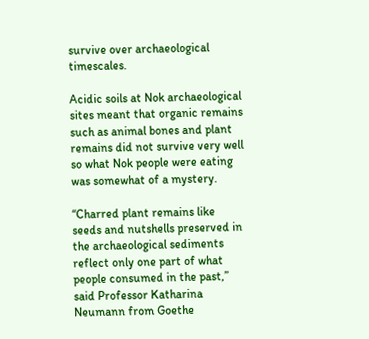survive over archaeological timescales.

Acidic soils at Nok archaeological sites meant that organic remains such as animal bones and plant remains did not survive very well so what Nok people were eating was somewhat of a mystery.

“Charred plant remains like seeds and nutshells preserved in the archaeological sediments reflect only one part of what people consumed in the past,” said Professor Katharina Neumann from Goethe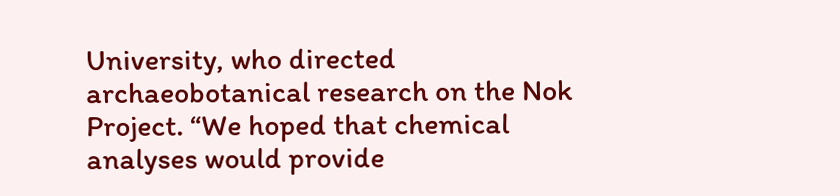University, who directed archaeobotanical research on the Nok Project. “We hoped that chemical analyses would provide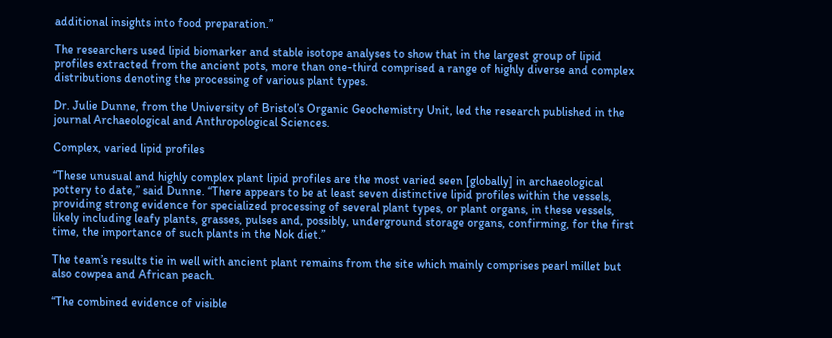additional insights into food preparation.”

The researchers used lipid biomarker and stable isotope analyses to show that in the largest group of lipid profiles extracted from the ancient pots, more than one-third comprised a range of highly diverse and complex distributions denoting the processing of various plant types.

Dr. Julie Dunne, from the University of Bristol’s Organic Geochemistry Unit, led the research published in the journal Archaeological and Anthropological Sciences.

Complex, varied lipid profiles

“These unusual and highly complex plant lipid profiles are the most varied seen [globally] in archaeological pottery to date,” said Dunne. “There appears to be at least seven distinctive lipid profiles within the vessels, providing strong evidence for specialized processing of several plant types, or plant organs, in these vessels, likely including leafy plants, grasses, pulses and, possibly, underground storage organs, confirming, for the first time, the importance of such plants in the Nok diet.”

The team’s results tie in well with ancient plant remains from the site which mainly comprises pearl millet but also cowpea and African peach.

“The combined evidence of visible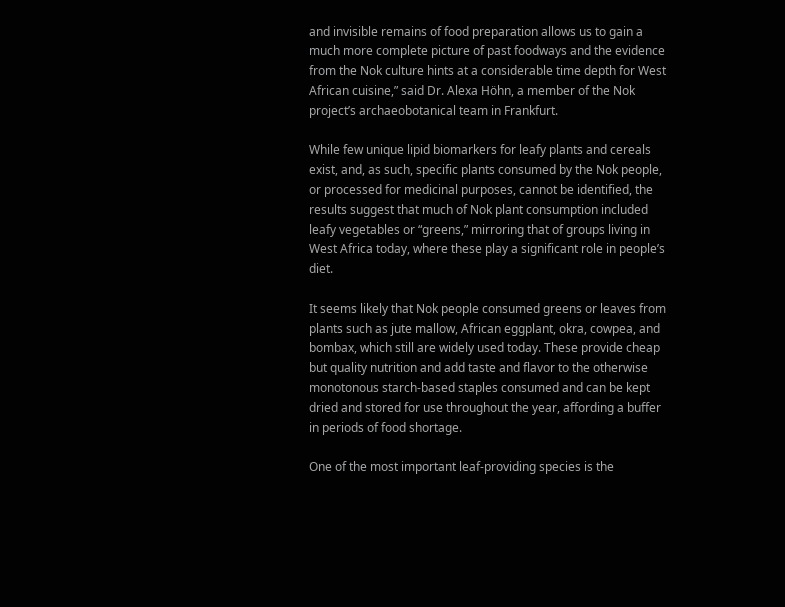and invisible remains of food preparation allows us to gain a much more complete picture of past foodways and the evidence from the Nok culture hints at a considerable time depth for West African cuisine,” said Dr. Alexa Höhn, a member of the Nok project’s archaeobotanical team in Frankfurt.

While few unique lipid biomarkers for leafy plants and cereals exist, and, as such, specific plants consumed by the Nok people, or processed for medicinal purposes, cannot be identified, the results suggest that much of Nok plant consumption included leafy vegetables or “greens,” mirroring that of groups living in West Africa today, where these play a significant role in people’s diet.

It seems likely that Nok people consumed greens or leaves from plants such as jute mallow, African eggplant, okra, cowpea, and bombax, which still are widely used today. These provide cheap but quality nutrition and add taste and flavor to the otherwise monotonous starch-based staples consumed and can be kept dried and stored for use throughout the year, affording a buffer in periods of food shortage.

One of the most important leaf-providing species is the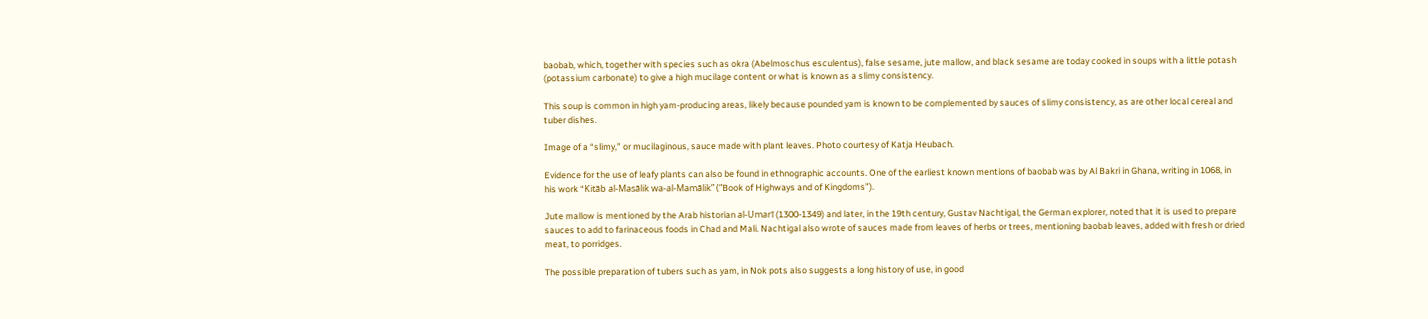baobab, which, together with species such as okra (Abelmoschus esculentus), false sesame, jute mallow, and black sesame are today cooked in soups with a little potash (potassium carbonate) to give a high mucilage content or what is known as a slimy consistency.

This soup is common in high yam-producing areas, likely because pounded yam is known to be complemented by sauces of slimy consistency, as are other local cereal and tuber dishes.

Image of a “slimy,” or mucilaginous, sauce made with plant leaves. Photo courtesy of Katja Heubach.

Evidence for the use of leafy plants can also be found in ethnographic accounts. One of the earliest known mentions of baobab was by Al Bakri in Ghana, writing in 1068, in his work “Kitāb al-Masālik wa-al-Mamālik” (“Book of Highways and of Kingdoms”).

Jute mallow is mentioned by the Arab historian al-Umarī (1300-1349) and later, in the 19th century, Gustav Nachtigal, the German explorer, noted that it is used to prepare sauces to add to farinaceous foods in Chad and Mali. Nachtigal also wrote of sauces made from leaves of herbs or trees, mentioning baobab leaves, added with fresh or dried meat, to porridges.

The possible preparation of tubers such as yam, in Nok pots also suggests a long history of use, in good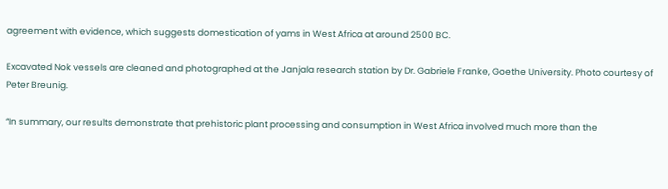agreement with evidence, which suggests domestication of yams in West Africa at around 2500 BC.

Excavated Nok vessels are cleaned and photographed at the Janjala research station by Dr. Gabriele Franke, Goethe University. Photo courtesy of Peter Breunig.

“In summary, our results demonstrate that prehistoric plant processing and consumption in West Africa involved much more than the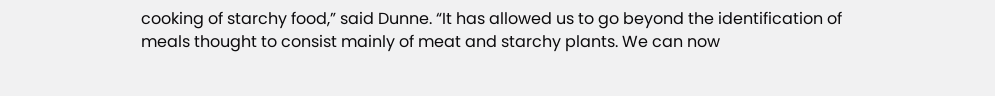cooking of starchy food,” said Dunne. “It has allowed us to go beyond the identification of meals thought to consist mainly of meat and starchy plants. We can now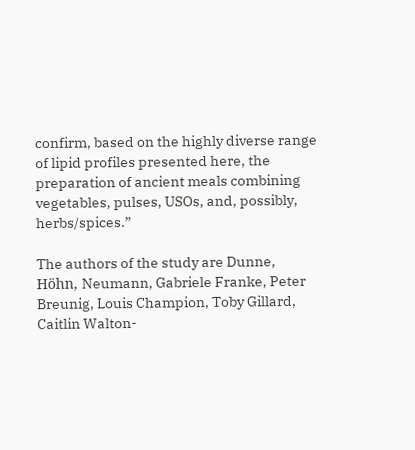confirm, based on the highly diverse range of lipid profiles presented here, the preparation of ancient meals combining vegetables, pulses, USOs, and, possibly, herbs/spices.”

The authors of the study are Dunne, Höhn, Neumann, Gabriele Franke, Peter Breunig, Louis Champion, Toby Gillard, Caitlin Walton-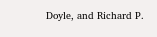Doyle, and Richard P.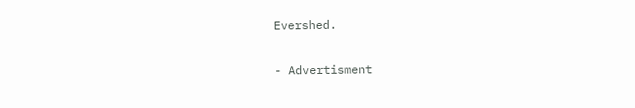Evershed.

- Advertisment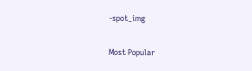-spot_img

Most Popular